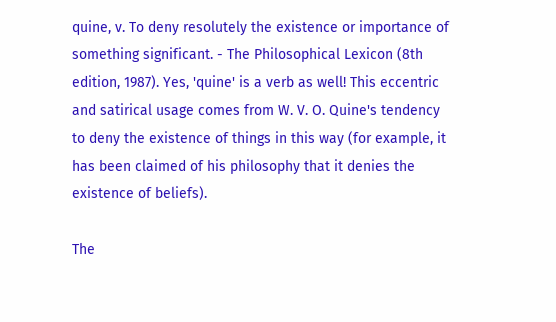quine, v. To deny resolutely the existence or importance of something significant. - The Philosophical Lexicon (8th edition, 1987). Yes, 'quine' is a verb as well! This eccentric and satirical usage comes from W. V. O. Quine's tendency to deny the existence of things in this way (for example, it has been claimed of his philosophy that it denies the existence of beliefs).

The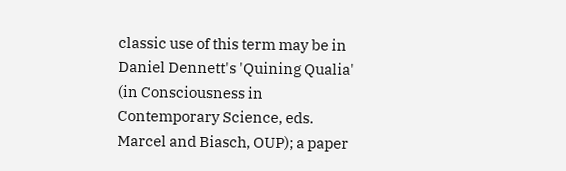classic use of this term may be in Daniel Dennett's 'Quining Qualia' (in Consciousness in Contemporary Science, eds. Marcel and Biasch, OUP); a paper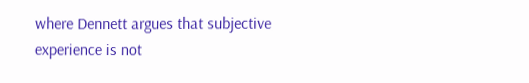where Dennett argues that subjective experience is not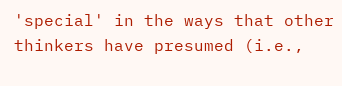'special' in the ways that other thinkers have presumed (i.e.,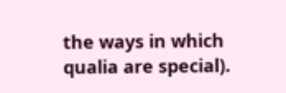the ways in which qualia are special).